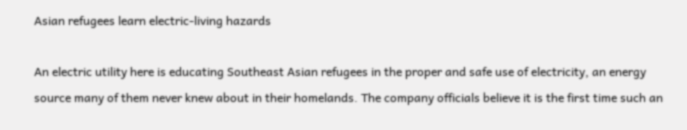Asian refugees learn electric-living hazards

An electric utility here is educating Southeast Asian refugees in the proper and safe use of electricity, an energy source many of them never knew about in their homelands. The company officials believe it is the first time such an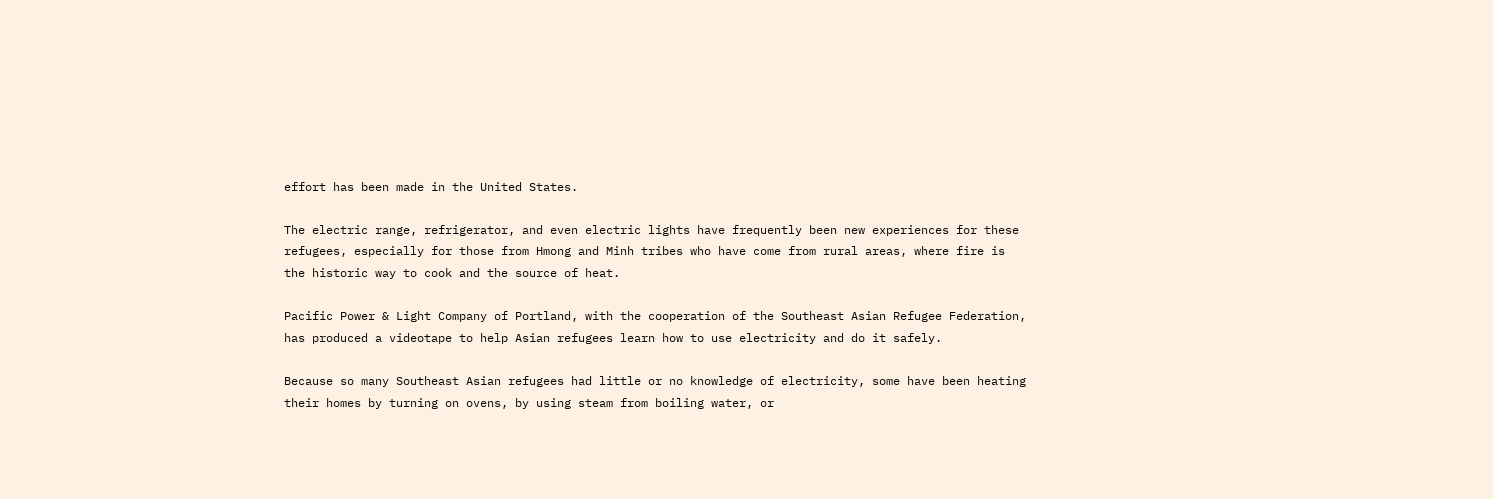effort has been made in the United States.

The electric range, refrigerator, and even electric lights have frequently been new experiences for these refugees, especially for those from Hmong and Minh tribes who have come from rural areas, where fire is the historic way to cook and the source of heat.

Pacific Power & Light Company of Portland, with the cooperation of the Southeast Asian Refugee Federation, has produced a videotape to help Asian refugees learn how to use electricity and do it safely.

Because so many Southeast Asian refugees had little or no knowledge of electricity, some have been heating their homes by turning on ovens, by using steam from boiling water, or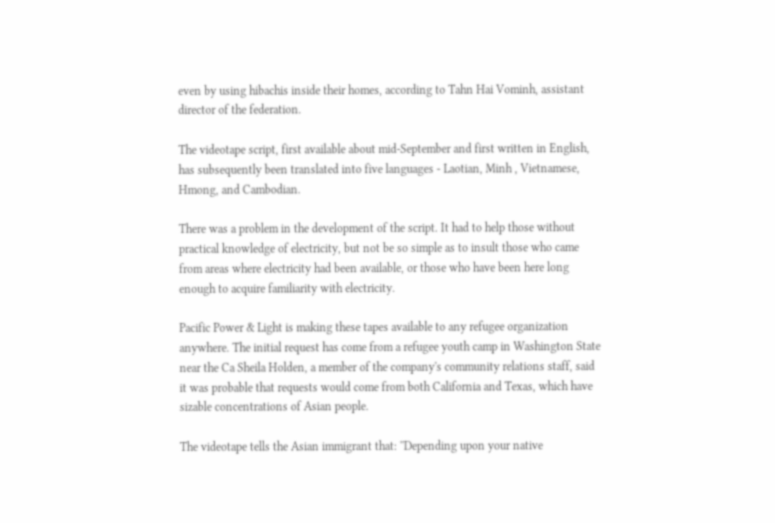even by using hibachis inside their homes, according to Tahn Hai Vominh, assistant director of the federation.

The videotape script, first available about mid-September and first written in English, has subsequently been translated into five languages - Laotian, Minh , Vietnamese, Hmong, and Cambodian.

There was a problem in the development of the script. It had to help those without practical knowledge of electricity, but not be so simple as to insult those who came from areas where electricity had been available, or those who have been here long enough to acquire familiarity with electricity.

Pacific Power & Light is making these tapes available to any refugee organization anywhere. The initial request has come from a refugee youth camp in Washington State near the Ca Sheila Holden, a member of the company's community relations staff, said it was probable that requests would come from both California and Texas, which have sizable concentrations of Asian people.

The videotape tells the Asian immigrant that: ''Depending upon your native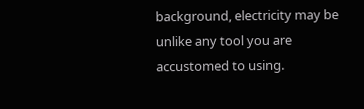background, electricity may be unlike any tool you are accustomed to using.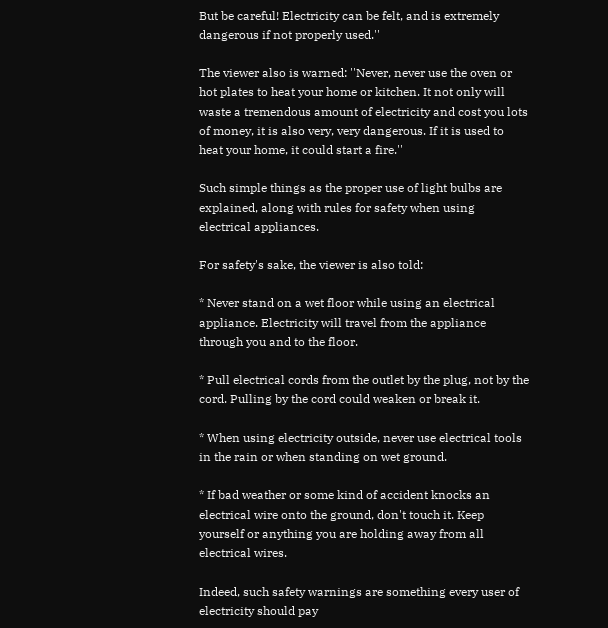But be careful! Electricity can be felt, and is extremely dangerous if not properly used.''

The viewer also is warned: ''Never, never use the oven or hot plates to heat your home or kitchen. It not only will waste a tremendous amount of electricity and cost you lots of money, it is also very, very dangerous. If it is used to heat your home, it could start a fire.''

Such simple things as the proper use of light bulbs are explained, along with rules for safety when using electrical appliances.

For safety's sake, the viewer is also told:

* Never stand on a wet floor while using an electrical appliance. Electricity will travel from the appliance through you and to the floor.

* Pull electrical cords from the outlet by the plug, not by the cord. Pulling by the cord could weaken or break it.

* When using electricity outside, never use electrical tools in the rain or when standing on wet ground.

* If bad weather or some kind of accident knocks an electrical wire onto the ground, don't touch it. Keep yourself or anything you are holding away from all electrical wires.

Indeed, such safety warnings are something every user of electricity should pay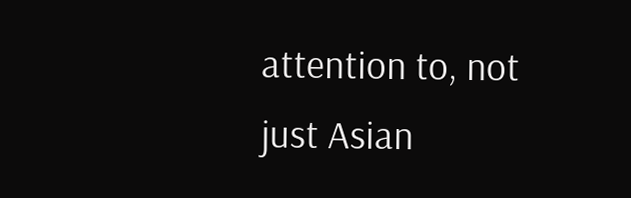attention to, not just Asian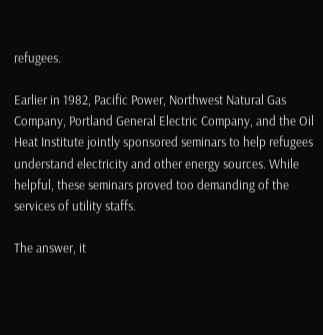refugees.

Earlier in 1982, Pacific Power, Northwest Natural Gas Company, Portland General Electric Company, and the Oil Heat Institute jointly sponsored seminars to help refugees understand electricity and other energy sources. While helpful, these seminars proved too demanding of the services of utility staffs.

The answer, it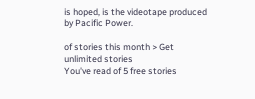is hoped, is the videotape produced by Pacific Power.

of stories this month > Get unlimited stories
You've read of 5 free stories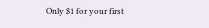Only $1 for your first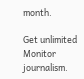month.

Get unlimited Monitor journalism.